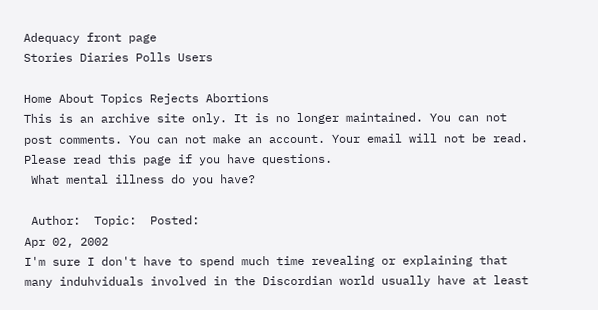Adequacy front page
Stories Diaries Polls Users

Home About Topics Rejects Abortions
This is an archive site only. It is no longer maintained. You can not post comments. You can not make an account. Your email will not be read. Please read this page if you have questions.
 What mental illness do you have?

 Author:  Topic:  Posted:
Apr 02, 2002
I'm sure I don't have to spend much time revealing or explaining that many induhviduals involved in the Discordian world usually have at least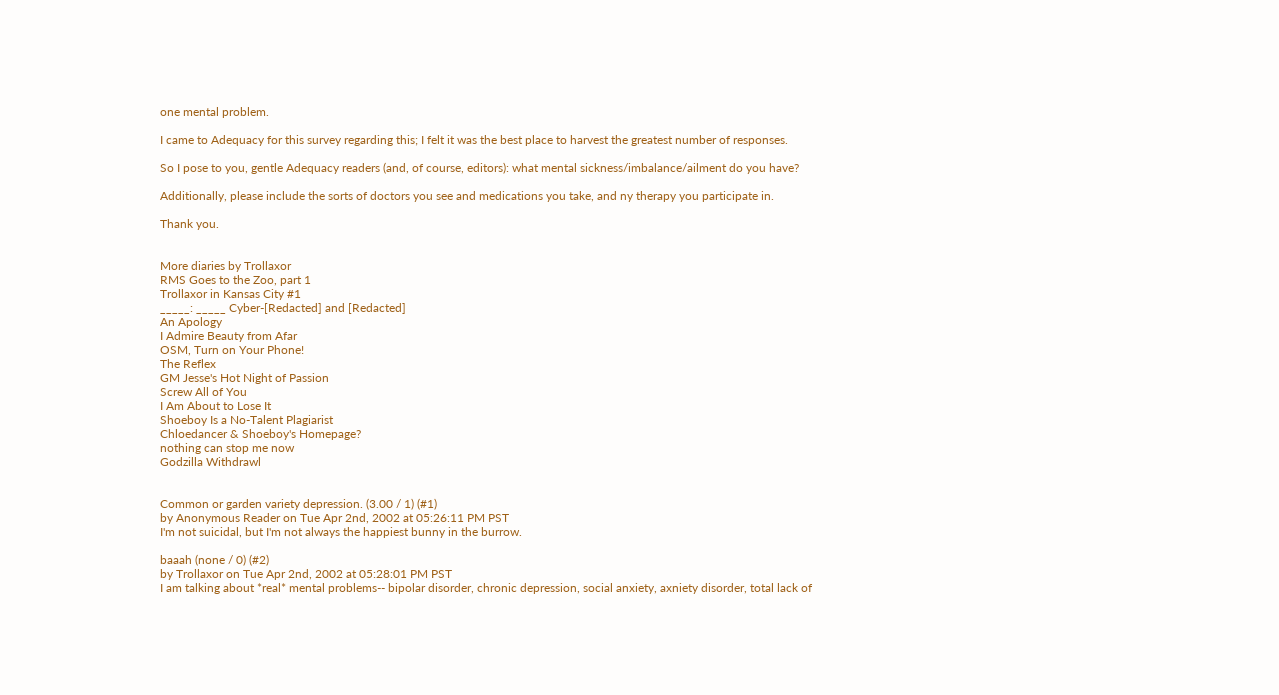one mental problem.

I came to Adequacy for this survey regarding this; I felt it was the best place to harvest the greatest number of responses.

So I pose to you, gentle Adequacy readers (and, of course, editors): what mental sickness/imbalance/ailment do you have?

Additionally, please include the sorts of doctors you see and medications you take, and ny therapy you participate in.

Thank you.


More diaries by Trollaxor
RMS Goes to the Zoo, part 1
Trollaxor in Kansas City #1
_____: _____ Cyber-[Redacted] and [Redacted]
An Apology
I Admire Beauty from Afar
OSM, Turn on Your Phone!
The Reflex
GM Jesse's Hot Night of Passion
Screw All of You
I Am About to Lose It
Shoeboy Is a No-Talent Plagiarist
Chloedancer & Shoeboy's Homepage?
nothing can stop me now
Godzilla Withdrawl


Common or garden variety depression. (3.00 / 1) (#1)
by Anonymous Reader on Tue Apr 2nd, 2002 at 05:26:11 PM PST
I'm not suicidal, but I'm not always the happiest bunny in the burrow.

baaah (none / 0) (#2)
by Trollaxor on Tue Apr 2nd, 2002 at 05:28:01 PM PST
I am talking about *real* mental problems-- bipolar disorder, chronic depression, social anxiety, axniety disorder, total lack of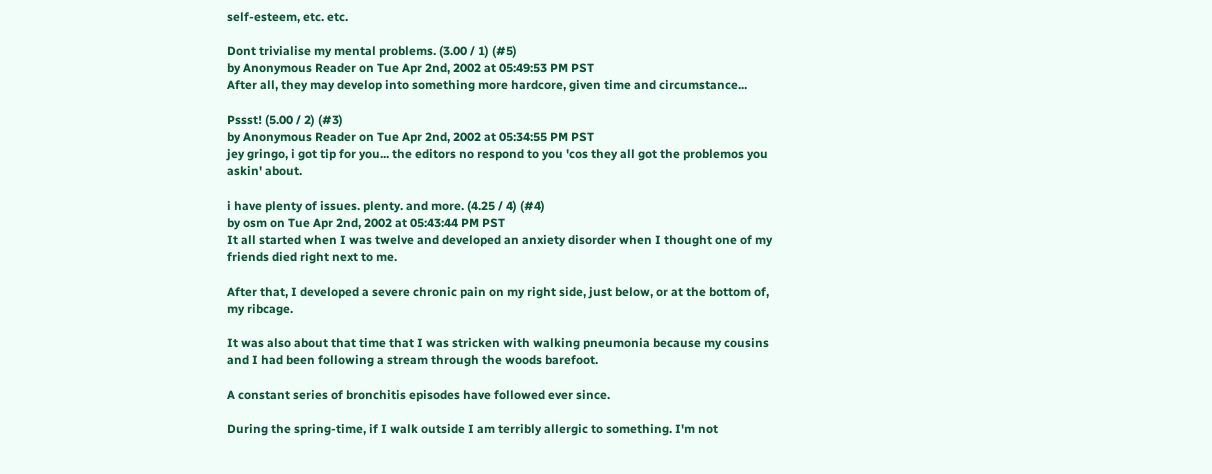self-esteem, etc. etc.

Dont trivialise my mental problems. (3.00 / 1) (#5)
by Anonymous Reader on Tue Apr 2nd, 2002 at 05:49:53 PM PST
After all, they may develop into something more hardcore, given time and circumstance...

Pssst! (5.00 / 2) (#3)
by Anonymous Reader on Tue Apr 2nd, 2002 at 05:34:55 PM PST
jey gringo, i got tip for you... the editors no respond to you 'cos they all got the problemos you askin' about.

i have plenty of issues. plenty. and more. (4.25 / 4) (#4)
by osm on Tue Apr 2nd, 2002 at 05:43:44 PM PST
It all started when I was twelve and developed an anxiety disorder when I thought one of my friends died right next to me.

After that, I developed a severe chronic pain on my right side, just below, or at the bottom of, my ribcage.

It was also about that time that I was stricken with walking pneumonia because my cousins and I had been following a stream through the woods barefoot.

A constant series of bronchitis episodes have followed ever since.

During the spring-time, if I walk outside I am terribly allergic to something. I'm not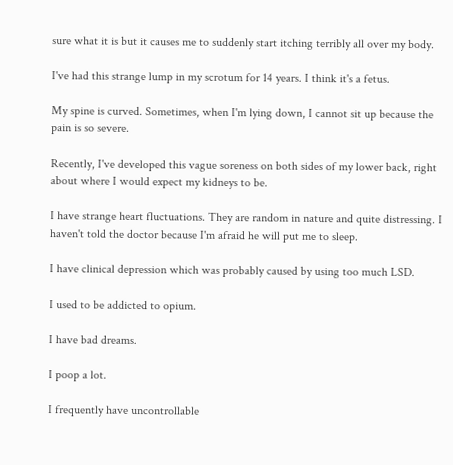sure what it is but it causes me to suddenly start itching terribly all over my body.

I've had this strange lump in my scrotum for 14 years. I think it's a fetus.

My spine is curved. Sometimes, when I'm lying down, I cannot sit up because the pain is so severe.

Recently, I've developed this vague soreness on both sides of my lower back, right about where I would expect my kidneys to be.

I have strange heart fluctuations. They are random in nature and quite distressing. I haven't told the doctor because I'm afraid he will put me to sleep.

I have clinical depression which was probably caused by using too much LSD.

I used to be addicted to opium.

I have bad dreams.

I poop a lot.

I frequently have uncontrollable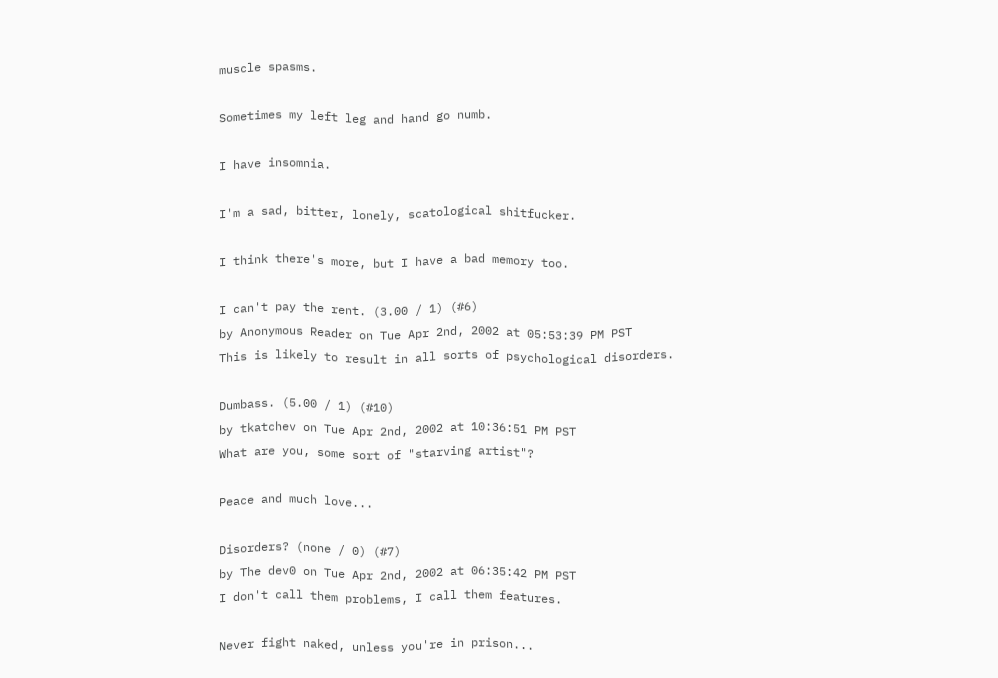muscle spasms.

Sometimes my left leg and hand go numb.

I have insomnia.

I'm a sad, bitter, lonely, scatological shitfucker.

I think there's more, but I have a bad memory too.

I can't pay the rent. (3.00 / 1) (#6)
by Anonymous Reader on Tue Apr 2nd, 2002 at 05:53:39 PM PST
This is likely to result in all sorts of psychological disorders.

Dumbass. (5.00 / 1) (#10)
by tkatchev on Tue Apr 2nd, 2002 at 10:36:51 PM PST
What are you, some sort of "starving artist"?

Peace and much love...

Disorders? (none / 0) (#7)
by The dev0 on Tue Apr 2nd, 2002 at 06:35:42 PM PST
I don't call them problems, I call them features.

Never fight naked, unless you're in prison...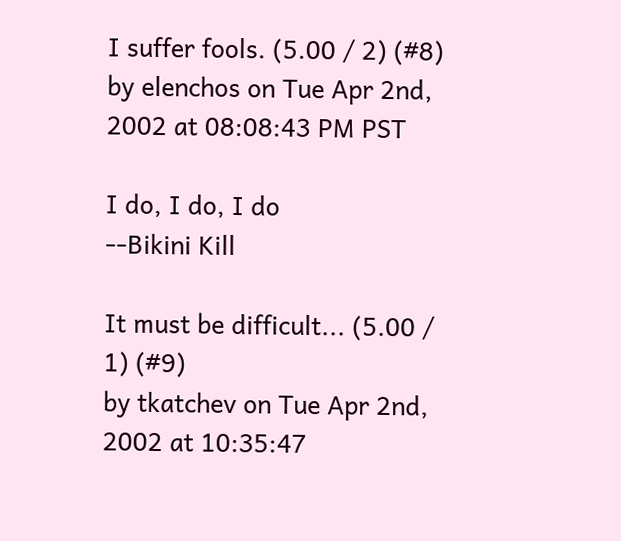I suffer fools. (5.00 / 2) (#8)
by elenchos on Tue Apr 2nd, 2002 at 08:08:43 PM PST

I do, I do, I do
--Bikini Kill

It must be difficult... (5.00 / 1) (#9)
by tkatchev on Tue Apr 2nd, 2002 at 10:35:47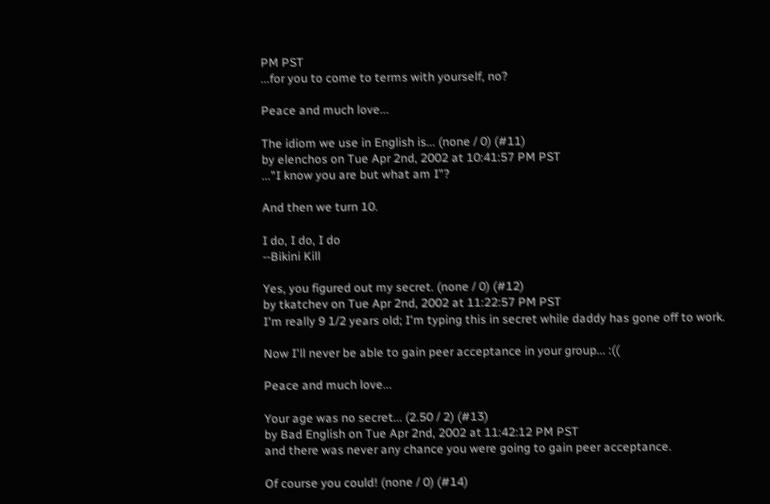PM PST
...for you to come to terms with yourself, no?

Peace and much love...

The idiom we use in English is... (none / 0) (#11)
by elenchos on Tue Apr 2nd, 2002 at 10:41:57 PM PST
..."I know you are but what am I"?

And then we turn 10.

I do, I do, I do
--Bikini Kill

Yes, you figured out my secret. (none / 0) (#12)
by tkatchev on Tue Apr 2nd, 2002 at 11:22:57 PM PST
I'm really 9 1/2 years old; I'm typing this in secret while daddy has gone off to work.

Now I'll never be able to gain peer acceptance in your group... :((

Peace and much love...

Your age was no secret... (2.50 / 2) (#13)
by Bad English on Tue Apr 2nd, 2002 at 11:42:12 PM PST
and there was never any chance you were going to gain peer acceptance.

Of course you could! (none / 0) (#14)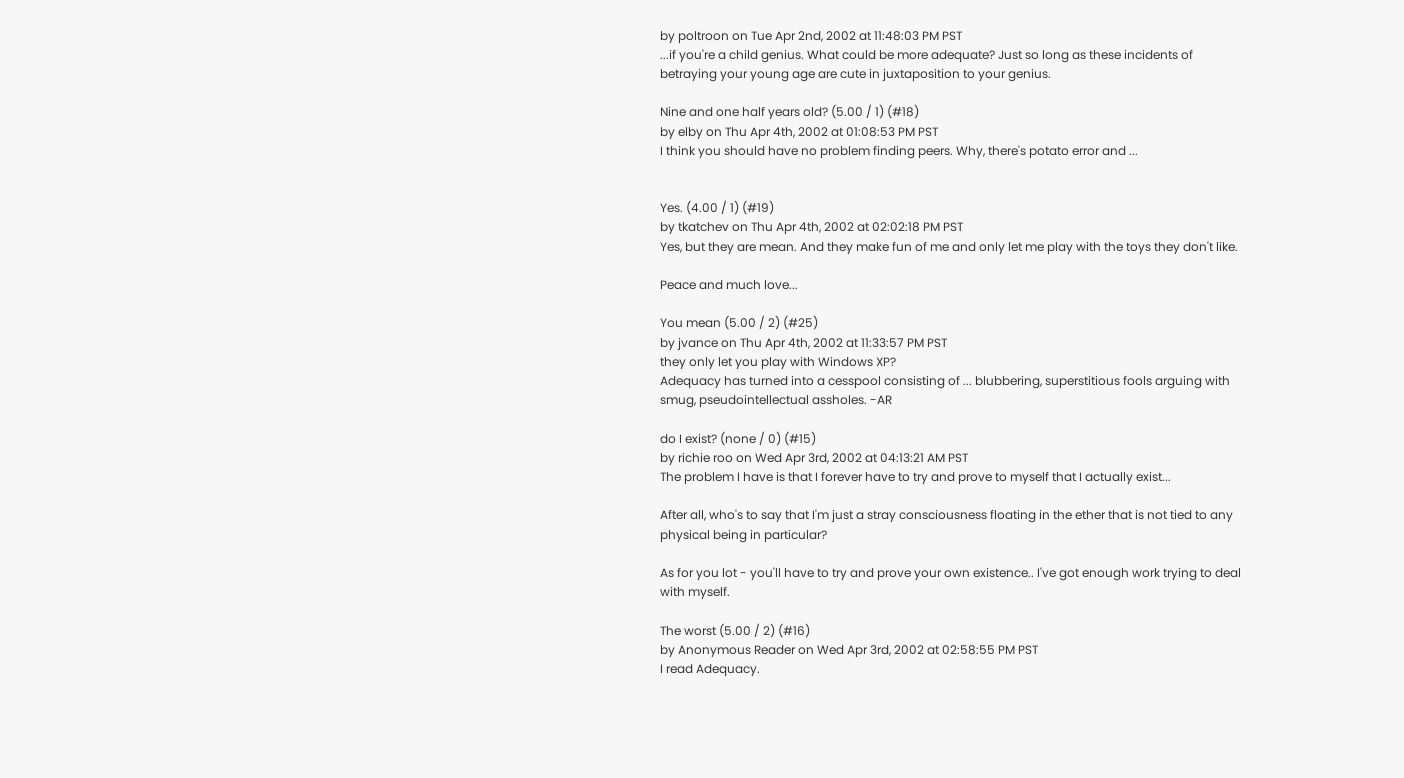by poltroon on Tue Apr 2nd, 2002 at 11:48:03 PM PST
...if you're a child genius. What could be more adequate? Just so long as these incidents of betraying your young age are cute in juxtaposition to your genius.

Nine and one half years old? (5.00 / 1) (#18)
by elby on Thu Apr 4th, 2002 at 01:08:53 PM PST
I think you should have no problem finding peers. Why, there's potato error and ...


Yes. (4.00 / 1) (#19)
by tkatchev on Thu Apr 4th, 2002 at 02:02:18 PM PST
Yes, but they are mean. And they make fun of me and only let me play with the toys they don't like.

Peace and much love...

You mean (5.00 / 2) (#25)
by jvance on Thu Apr 4th, 2002 at 11:33:57 PM PST
they only let you play with Windows XP?
Adequacy has turned into a cesspool consisting of ... blubbering, superstitious fools arguing with smug, pseudointellectual assholes. -AR

do I exist? (none / 0) (#15)
by richie roo on Wed Apr 3rd, 2002 at 04:13:21 AM PST
The problem I have is that I forever have to try and prove to myself that I actually exist...

After all, who's to say that I'm just a stray consciousness floating in the ether that is not tied to any physical being in particular?

As for you lot - you'll have to try and prove your own existence.. I've got enough work trying to deal with myself.

The worst (5.00 / 2) (#16)
by Anonymous Reader on Wed Apr 3rd, 2002 at 02:58:55 PM PST
I read Adequacy.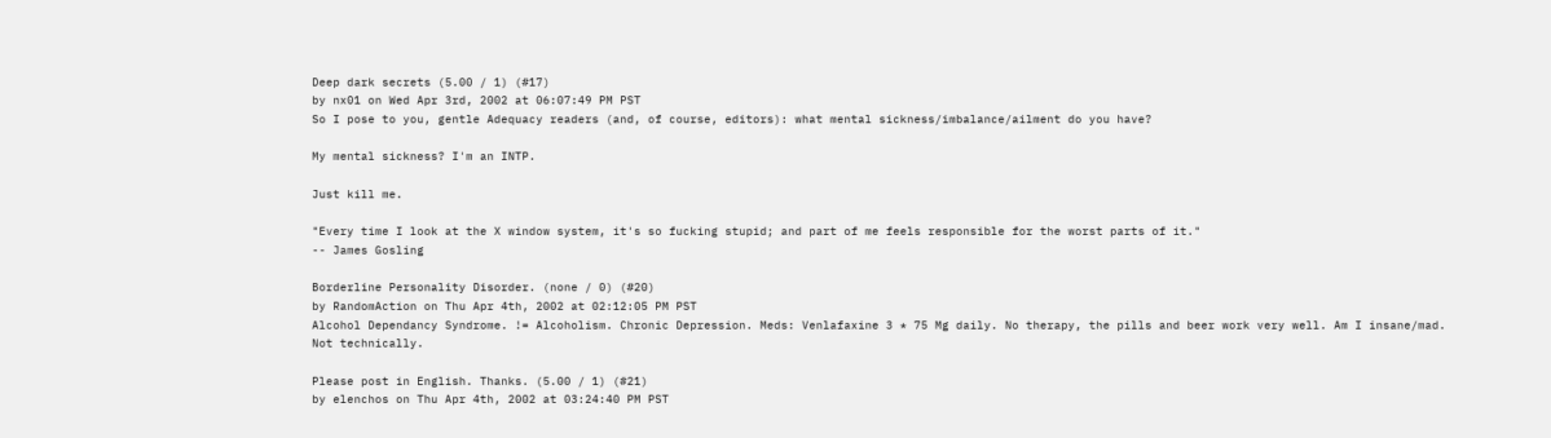Deep dark secrets (5.00 / 1) (#17)
by nx01 on Wed Apr 3rd, 2002 at 06:07:49 PM PST
So I pose to you, gentle Adequacy readers (and, of course, editors): what mental sickness/imbalance/ailment do you have?

My mental sickness? I'm an INTP.

Just kill me.

"Every time I look at the X window system, it's so fucking stupid; and part of me feels responsible for the worst parts of it."
-- James Gosling

Borderline Personality Disorder. (none / 0) (#20)
by RandomAction on Thu Apr 4th, 2002 at 02:12:05 PM PST
Alcohol Dependancy Syndrome. != Alcoholism. Chronic Depression. Meds: Venlafaxine 3 * 75 Mg daily. No therapy, the pills and beer work very well. Am I insane/mad. Not technically.

Please post in English. Thanks. (5.00 / 1) (#21)
by elenchos on Thu Apr 4th, 2002 at 03:24:40 PM PST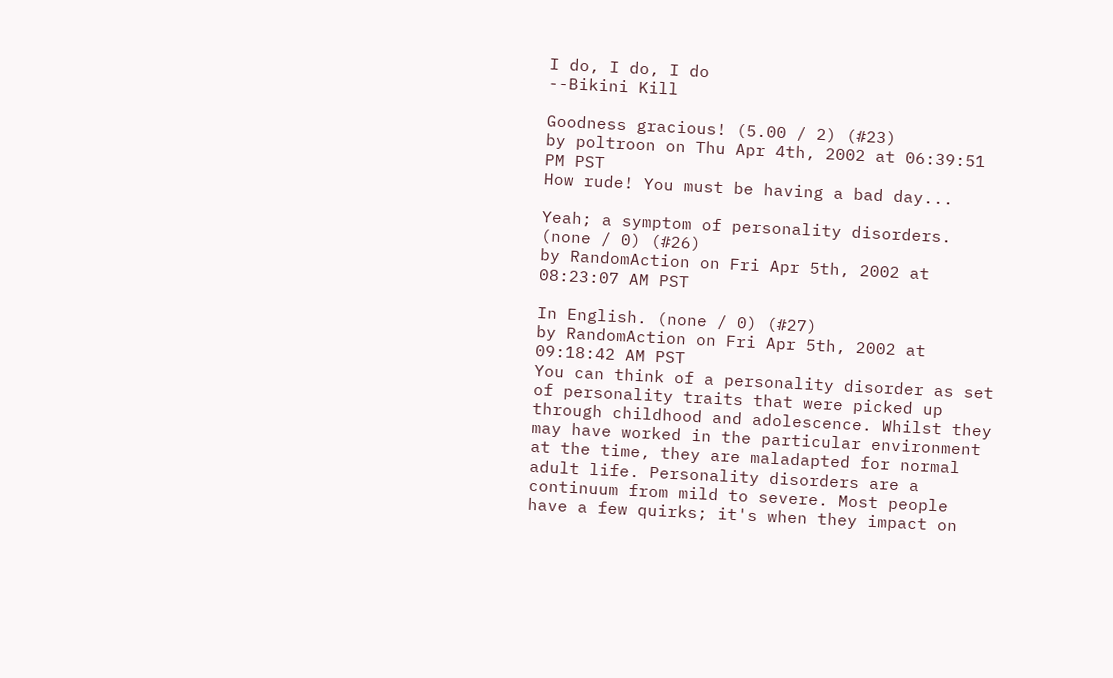I do, I do, I do
--Bikini Kill

Goodness gracious! (5.00 / 2) (#23)
by poltroon on Thu Apr 4th, 2002 at 06:39:51 PM PST
How rude! You must be having a bad day...

Yeah; a symptom of personality disorders. (none / 0) (#26)
by RandomAction on Fri Apr 5th, 2002 at 08:23:07 AM PST

In English. (none / 0) (#27)
by RandomAction on Fri Apr 5th, 2002 at 09:18:42 AM PST
You can think of a personality disorder as set of personality traits that were picked up through childhood and adolescence. Whilst they may have worked in the particular environment at the time, they are maladapted for normal adult life. Personality disorders are a continuum from mild to severe. Most people have a few quirks; it's when they impact on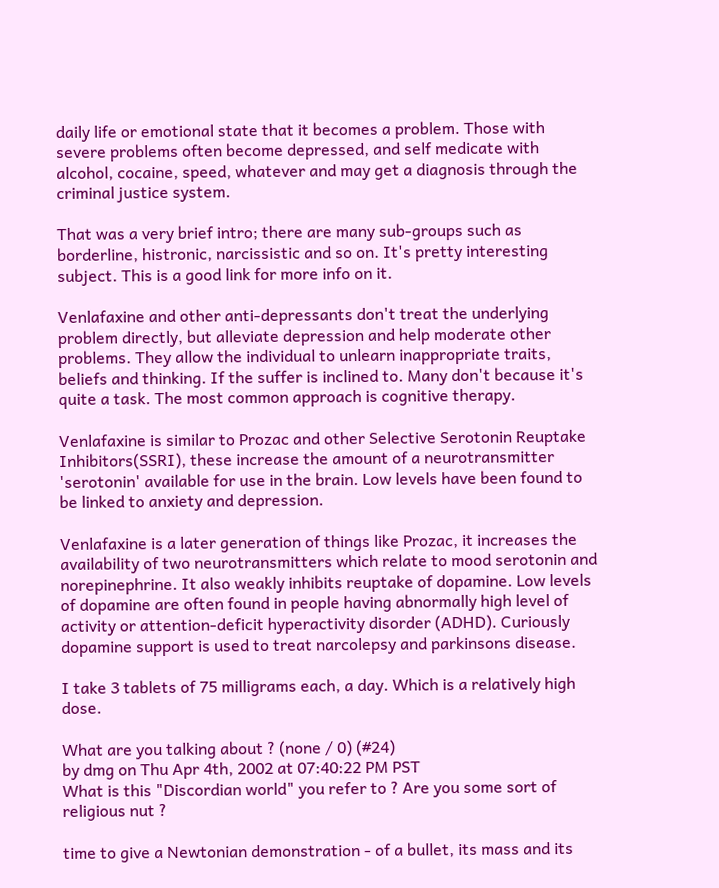daily life or emotional state that it becomes a problem. Those with severe problems often become depressed, and self medicate with alcohol, cocaine, speed, whatever and may get a diagnosis through the criminal justice system.

That was a very brief intro; there are many sub-groups such as borderline, histronic, narcissistic and so on. It's pretty interesting subject. This is a good link for more info on it.

Venlafaxine and other anti-depressants don't treat the underlying problem directly, but alleviate depression and help moderate other problems. They allow the individual to unlearn inappropriate traits, beliefs and thinking. If the suffer is inclined to. Many don't because it's quite a task. The most common approach is cognitive therapy.

Venlafaxine is similar to Prozac and other Selective Serotonin Reuptake Inhibitors(SSRI), these increase the amount of a neurotransmitter 'serotonin' available for use in the brain. Low levels have been found to be linked to anxiety and depression.

Venlafaxine is a later generation of things like Prozac, it increases the availability of two neurotransmitters which relate to mood serotonin and norepinephrine. It also weakly inhibits reuptake of dopamine. Low levels of dopamine are often found in people having abnormally high level of activity or attention-deficit hyperactivity disorder (ADHD). Curiously dopamine support is used to treat narcolepsy and parkinsons disease.

I take 3 tablets of 75 milligrams each, a day. Which is a relatively high dose.

What are you talking about ? (none / 0) (#24)
by dmg on Thu Apr 4th, 2002 at 07:40:22 PM PST
What is this "Discordian world" you refer to ? Are you some sort of religious nut ?

time to give a Newtonian demonstration - of a bullet, its mass and its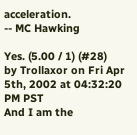acceleration.
-- MC Hawking

Yes. (5.00 / 1) (#28)
by Trollaxor on Fri Apr 5th, 2002 at 04:32:20 PM PST
And I am the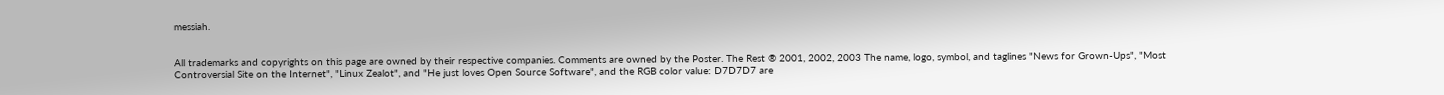messiah.


All trademarks and copyrights on this page are owned by their respective companies. Comments are owned by the Poster. The Rest ® 2001, 2002, 2003 The name, logo, symbol, and taglines "News for Grown-Ups", "Most Controversial Site on the Internet", "Linux Zealot", and "He just loves Open Source Software", and the RGB color value: D7D7D7 are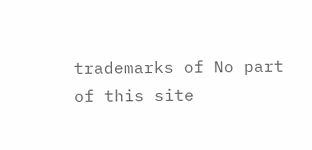trademarks of No part of this site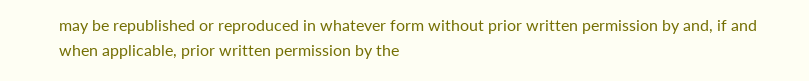may be republished or reproduced in whatever form without prior written permission by and, if and when applicable, prior written permission by the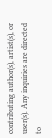contributing author(s), artist(s), or user(s). Any inquiries are directed to